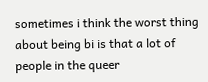sometimes i think the worst thing about being bi is that a lot of people in the queer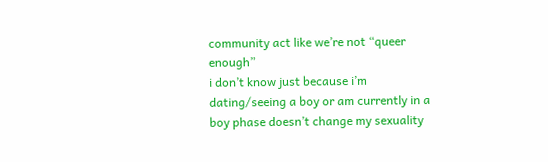community act like we’re not “queer enough”
i don’t know just because i’m dating/seeing a boy or am currently in a boy phase doesn’t change my sexuality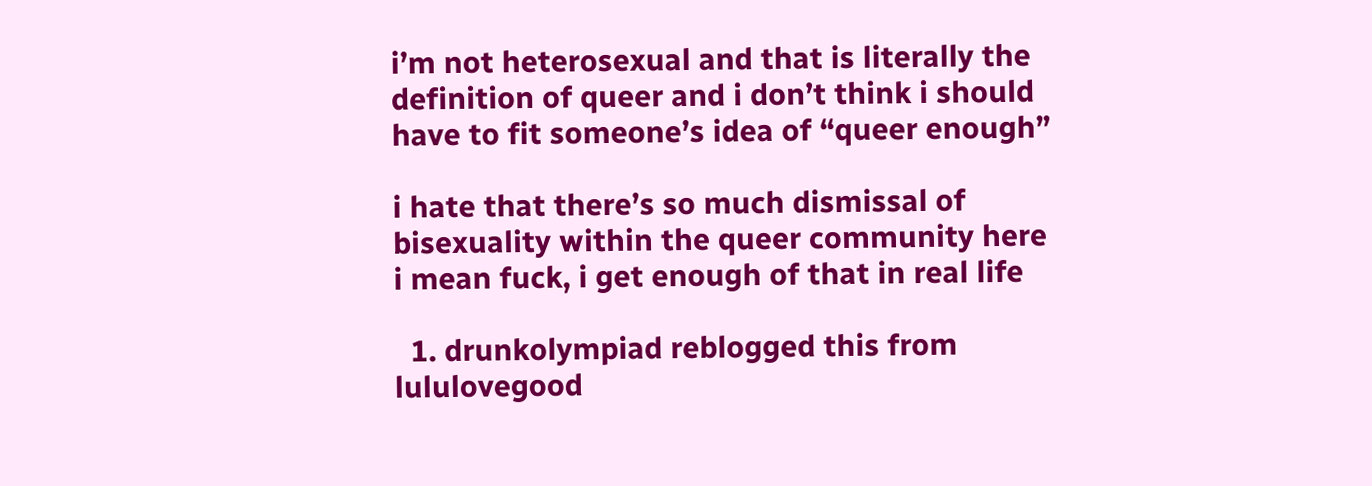i’m not heterosexual and that is literally the definition of queer and i don’t think i should have to fit someone’s idea of “queer enough”

i hate that there’s so much dismissal of bisexuality within the queer community here
i mean fuck, i get enough of that in real life

  1. drunkolympiad reblogged this from lululovegood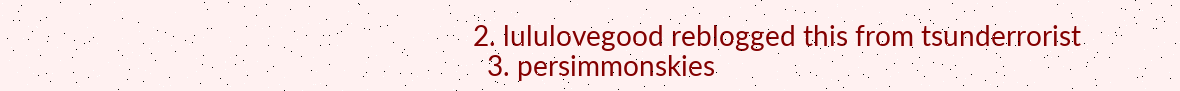2. lululovegood reblogged this from tsunderrorist
  3. persimmonskies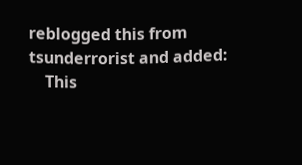reblogged this from tsunderrorist and added:
    This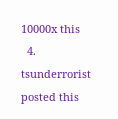10000x this
  4. tsunderrorist posted this